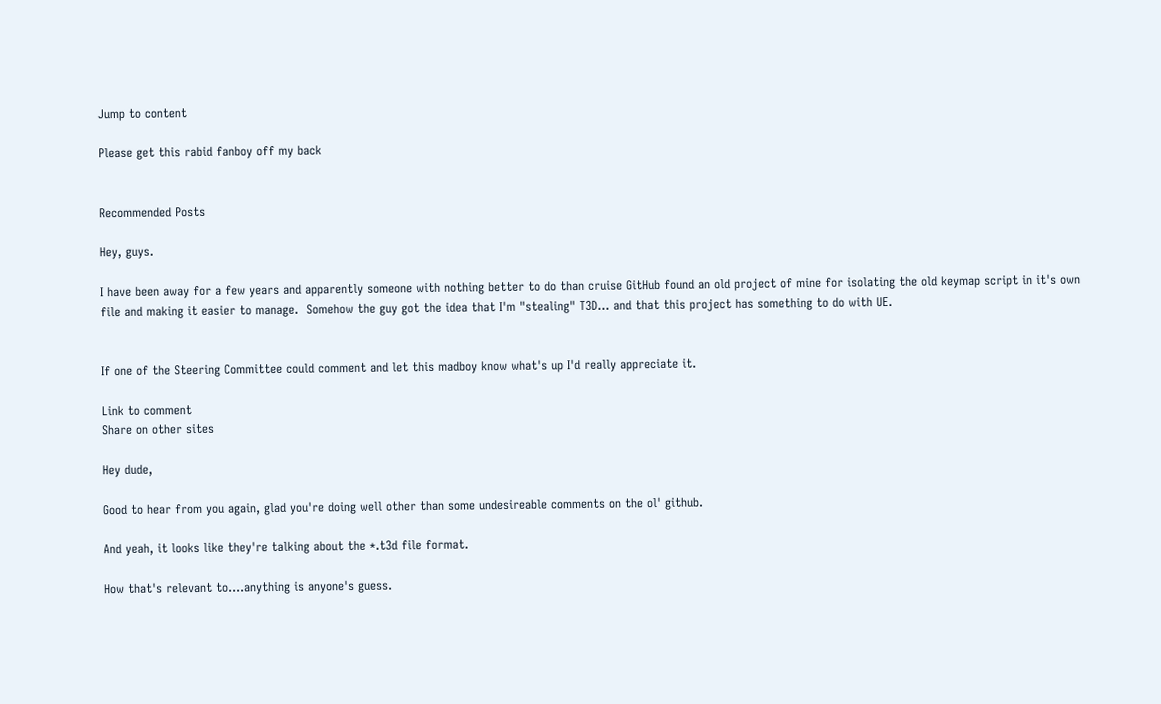Jump to content

Please get this rabid fanboy off my back


Recommended Posts

Hey, guys.

I have been away for a few years and apparently someone with nothing better to do than cruise GitHub found an old project of mine for isolating the old keymap script in it's own file and making it easier to manage.  Somehow the guy got the idea that I'm "stealing" T3D... and that this project has something to do with UE.


If one of the Steering Committee could comment and let this madboy know what's up I'd really appreciate it.

Link to comment
Share on other sites

Hey dude,

Good to hear from you again, glad you're doing well other than some undesireable comments on the ol' github.

And yeah, it looks like they're talking about the *.t3d file format.

How that's relevant to....anything is anyone's guess.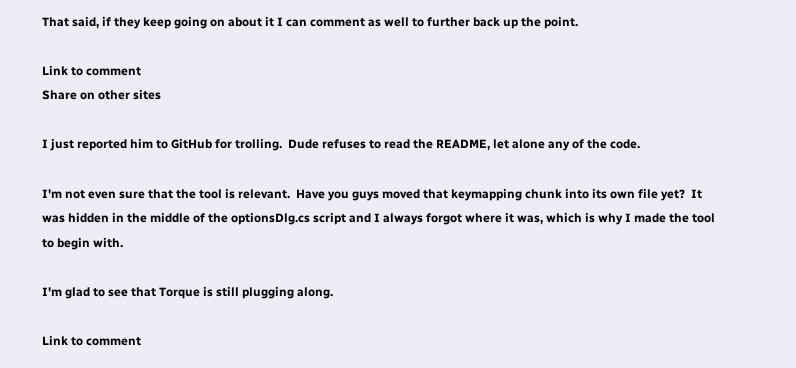That said, if they keep going on about it I can comment as well to further back up the point.

Link to comment
Share on other sites

I just reported him to GitHub for trolling.  Dude refuses to read the README, let alone any of the code.

I'm not even sure that the tool is relevant.  Have you guys moved that keymapping chunk into its own file yet?  It was hidden in the middle of the optionsDlg.cs script and I always forgot where it was, which is why I made the tool to begin with.

I'm glad to see that Torque is still plugging along.

Link to comment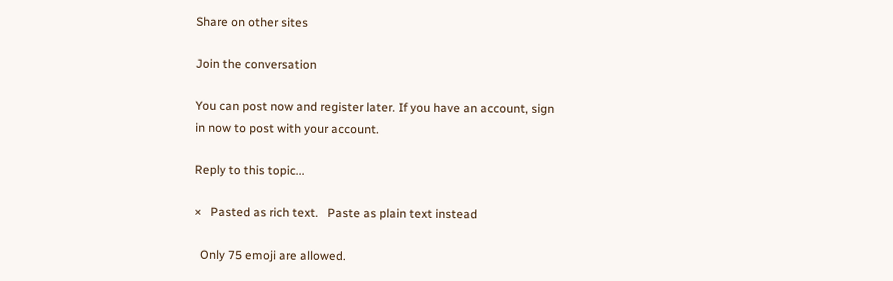Share on other sites

Join the conversation

You can post now and register later. If you have an account, sign in now to post with your account.

Reply to this topic...

×   Pasted as rich text.   Paste as plain text instead

  Only 75 emoji are allowed.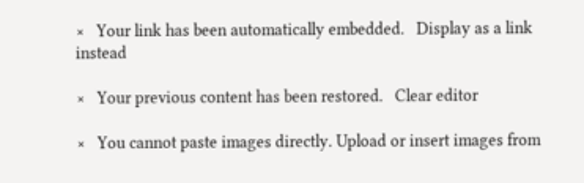×   Your link has been automatically embedded.   Display as a link instead

×   Your previous content has been restored.   Clear editor

×   You cannot paste images directly. Upload or insert images from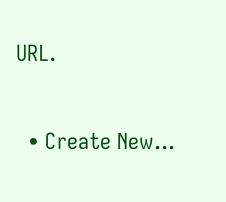URL.

  • Create New...